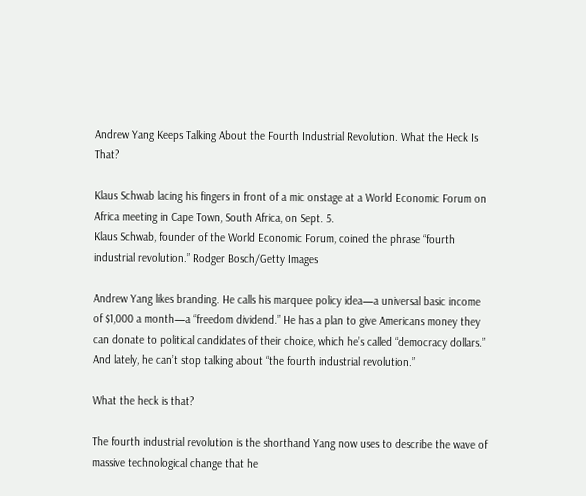Andrew Yang Keeps Talking About the Fourth Industrial Revolution. What the Heck Is That?

Klaus Schwab lacing his fingers in front of a mic onstage at a World Economic Forum on Africa meeting in Cape Town, South Africa, on Sept. 5.
Klaus Schwab, founder of the World Economic Forum, coined the phrase “fourth industrial revolution.” Rodger Bosch/Getty Images

Andrew Yang likes branding. He calls his marquee policy idea—a universal basic income of $1,000 a month—a “freedom dividend.” He has a plan to give Americans money they can donate to political candidates of their choice, which he’s called “democracy dollars.” And lately, he can’t stop talking about “the fourth industrial revolution.”

What the heck is that?

The fourth industrial revolution is the shorthand Yang now uses to describe the wave of massive technological change that he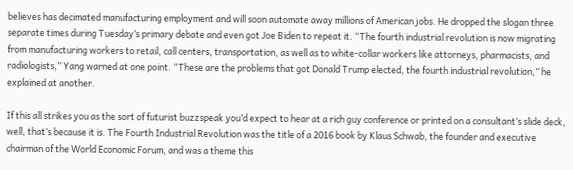believes has decimated manufacturing employment and will soon automate away millions of American jobs. He dropped the slogan three separate times during Tuesday’s primary debate and even got Joe Biden to repeat it. “The fourth industrial revolution is now migrating from manufacturing workers to retail, call centers, transportation, as well as to white-collar workers like attorneys, pharmacists, and radiologists,” Yang warned at one point. “These are the problems that got Donald Trump elected, the fourth industrial revolution,” he explained at another.

If this all strikes you as the sort of futurist buzzspeak you’d expect to hear at a rich guy conference or printed on a consultant’s slide deck, well, that’s because it is. The Fourth Industrial Revolution was the title of a 2016 book by Klaus Schwab, the founder and executive chairman of the World Economic Forum, and was a theme this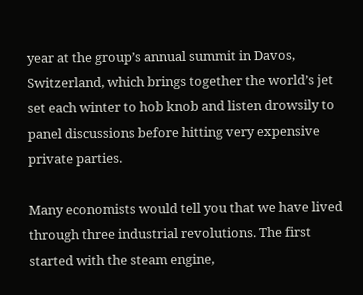year at the group’s annual summit in Davos, Switzerland, which brings together the world’s jet set each winter to hob knob and listen drowsily to panel discussions before hitting very expensive private parties.

Many economists would tell you that we have lived through three industrial revolutions. The first started with the steam engine,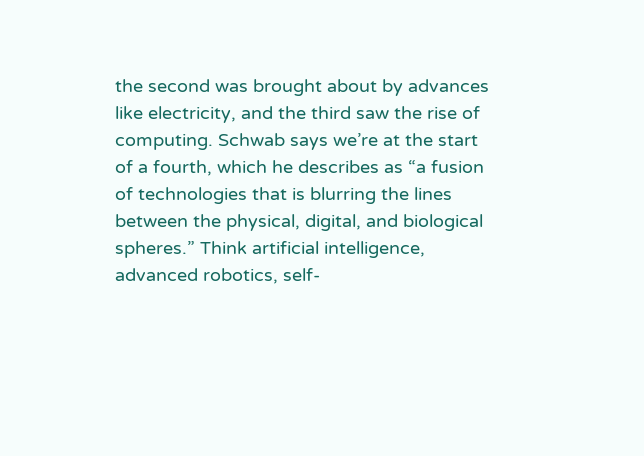the second was brought about by advances like electricity, and the third saw the rise of computing. Schwab says we’re at the start of a fourth, which he describes as “a fusion of technologies that is blurring the lines between the physical, digital, and biological spheres.” Think artificial intelligence, advanced robotics, self-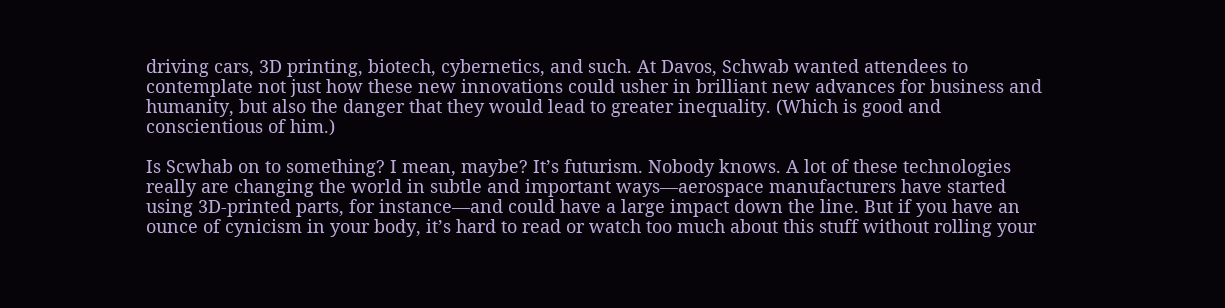driving cars, 3D printing, biotech, cybernetics, and such. At Davos, Schwab wanted attendees to contemplate not just how these new innovations could usher in brilliant new advances for business and humanity, but also the danger that they would lead to greater inequality. (Which is good and conscientious of him.)

Is Scwhab on to something? I mean, maybe? It’s futurism. Nobody knows. A lot of these technologies really are changing the world in subtle and important ways—aerospace manufacturers have started using 3D-printed parts, for instance—and could have a large impact down the line. But if you have an ounce of cynicism in your body, it’s hard to read or watch too much about this stuff without rolling your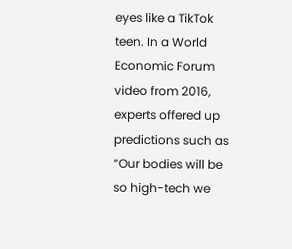eyes like a TikTok teen. In a World Economic Forum video from 2016, experts offered up predictions such as “Our bodies will be so high-tech we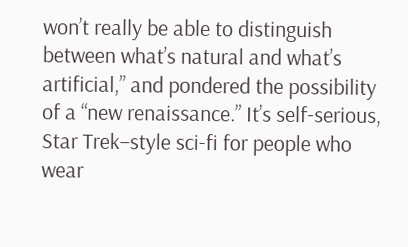won’t really be able to distinguish between what’s natural and what’s artificial,” and pondered the possibility of a “new renaissance.” It’s self-serious, Star Trek–style sci-fi for people who wear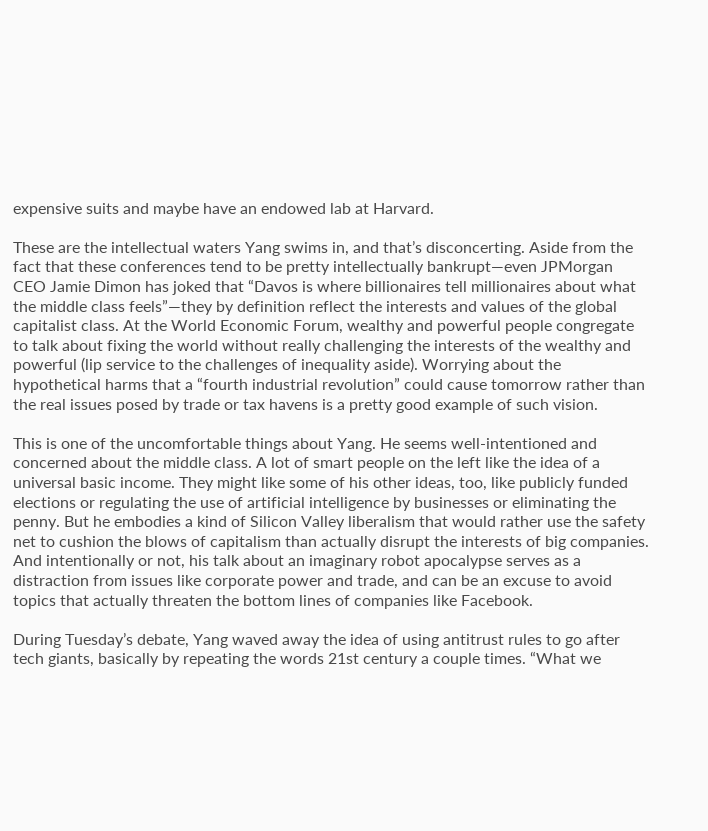expensive suits and maybe have an endowed lab at Harvard.

These are the intellectual waters Yang swims in, and that’s disconcerting. Aside from the fact that these conferences tend to be pretty intellectually bankrupt—even JPMorgan CEO Jamie Dimon has joked that “Davos is where billionaires tell millionaires about what the middle class feels”—they by definition reflect the interests and values of the global capitalist class. At the World Economic Forum, wealthy and powerful people congregate to talk about fixing the world without really challenging the interests of the wealthy and powerful (lip service to the challenges of inequality aside). Worrying about the hypothetical harms that a “fourth industrial revolution” could cause tomorrow rather than the real issues posed by trade or tax havens is a pretty good example of such vision.

This is one of the uncomfortable things about Yang. He seems well-intentioned and concerned about the middle class. A lot of smart people on the left like the idea of a universal basic income. They might like some of his other ideas, too, like publicly funded elections or regulating the use of artificial intelligence by businesses or eliminating the penny. But he embodies a kind of Silicon Valley liberalism that would rather use the safety net to cushion the blows of capitalism than actually disrupt the interests of big companies. And intentionally or not, his talk about an imaginary robot apocalypse serves as a distraction from issues like corporate power and trade, and can be an excuse to avoid topics that actually threaten the bottom lines of companies like Facebook.

During Tuesday’s debate, Yang waved away the idea of using antitrust rules to go after tech giants, basically by repeating the words 21st century a couple times. “What we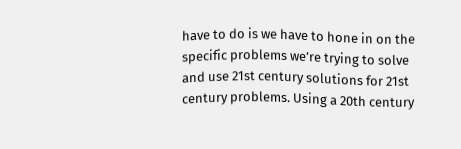have to do is we have to hone in on the specific problems we’re trying to solve and use 21st century solutions for 21st century problems. Using a 20th century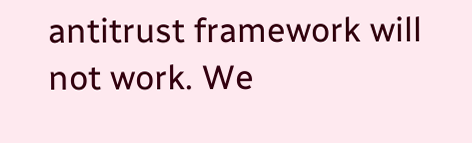antitrust framework will not work. We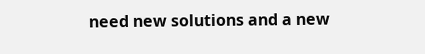need new solutions and a new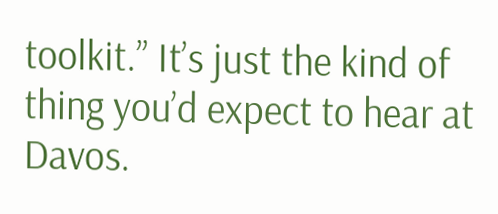toolkit.” It’s just the kind of thing you’d expect to hear at Davos.